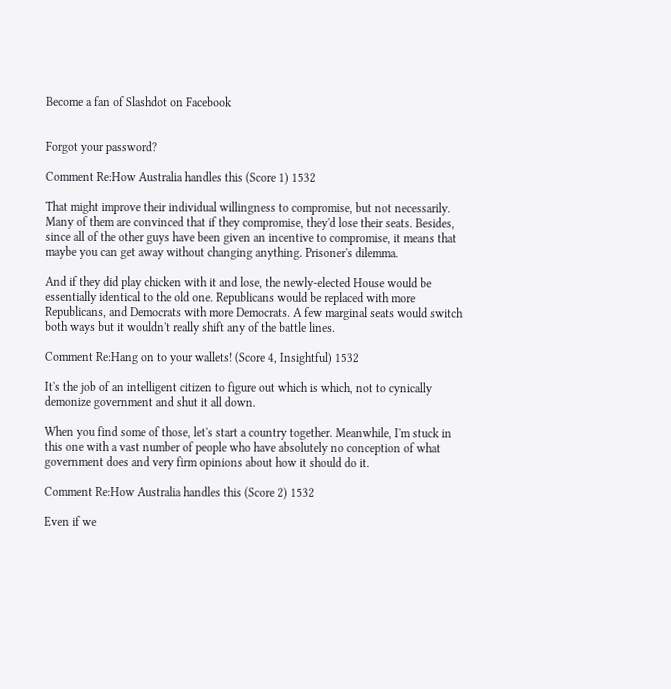Become a fan of Slashdot on Facebook


Forgot your password?

Comment Re:How Australia handles this (Score 1) 1532

That might improve their individual willingness to compromise, but not necessarily. Many of them are convinced that if they compromise, they'd lose their seats. Besides, since all of the other guys have been given an incentive to compromise, it means that maybe you can get away without changing anything. Prisoner's dilemma.

And if they did play chicken with it and lose, the newly-elected House would be essentially identical to the old one. Republicans would be replaced with more Republicans, and Democrats with more Democrats. A few marginal seats would switch both ways but it wouldn't really shift any of the battle lines.

Comment Re:Hang on to your wallets! (Score 4, Insightful) 1532

It's the job of an intelligent citizen to figure out which is which, not to cynically demonize government and shut it all down.

When you find some of those, let's start a country together. Meanwhile, I'm stuck in this one with a vast number of people who have absolutely no conception of what government does and very firm opinions about how it should do it.

Comment Re:How Australia handles this (Score 2) 1532

Even if we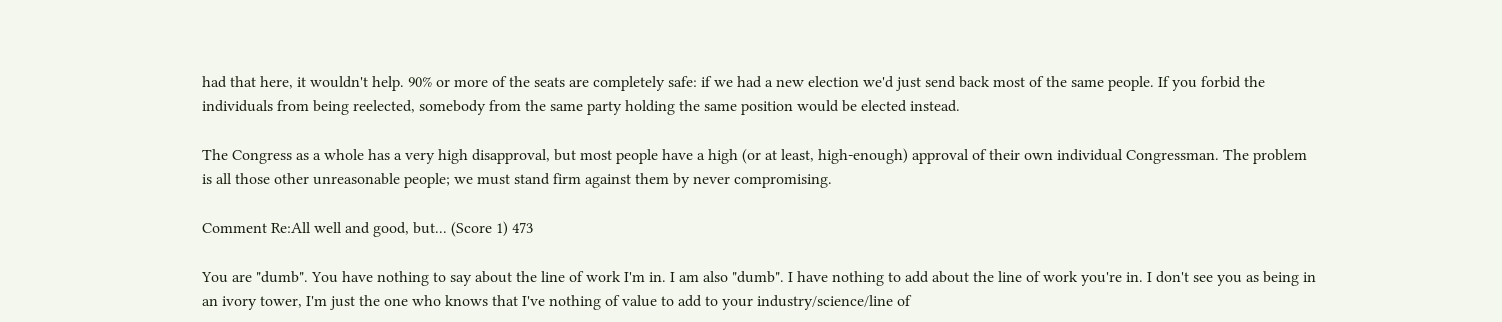had that here, it wouldn't help. 90% or more of the seats are completely safe: if we had a new election we'd just send back most of the same people. If you forbid the individuals from being reelected, somebody from the same party holding the same position would be elected instead.

The Congress as a whole has a very high disapproval, but most people have a high (or at least, high-enough) approval of their own individual Congressman. The problem is all those other unreasonable people; we must stand firm against them by never compromising.

Comment Re:All well and good, but... (Score 1) 473

You are "dumb". You have nothing to say about the line of work I'm in. I am also "dumb". I have nothing to add about the line of work you're in. I don't see you as being in an ivory tower, I'm just the one who knows that I've nothing of value to add to your industry/science/line of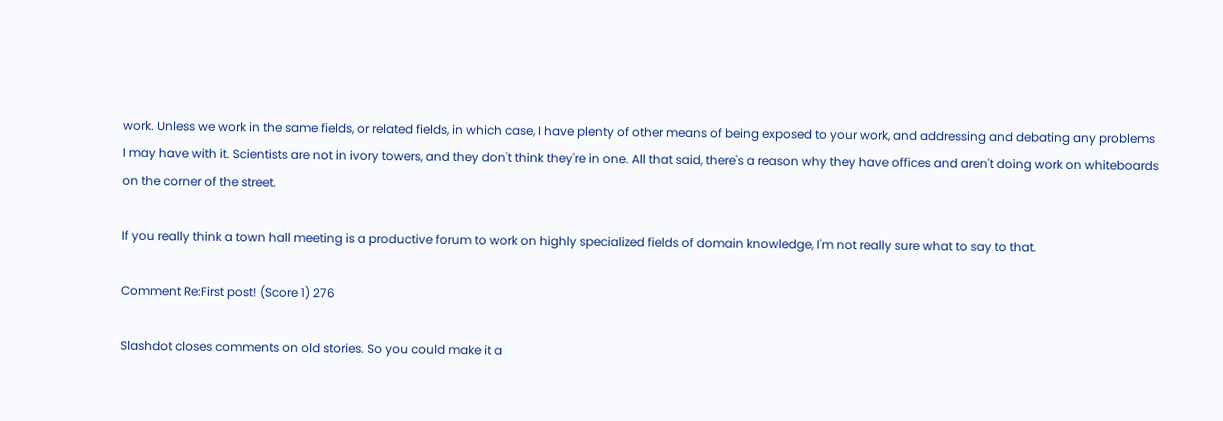work. Unless we work in the same fields, or related fields, in which case, I have plenty of other means of being exposed to your work, and addressing and debating any problems I may have with it. Scientists are not in ivory towers, and they don't think they're in one. All that said, there's a reason why they have offices and aren't doing work on whiteboards on the corner of the street.

If you really think a town hall meeting is a productive forum to work on highly specialized fields of domain knowledge, I'm not really sure what to say to that.

Comment Re:First post! (Score 1) 276

Slashdot closes comments on old stories. So you could make it a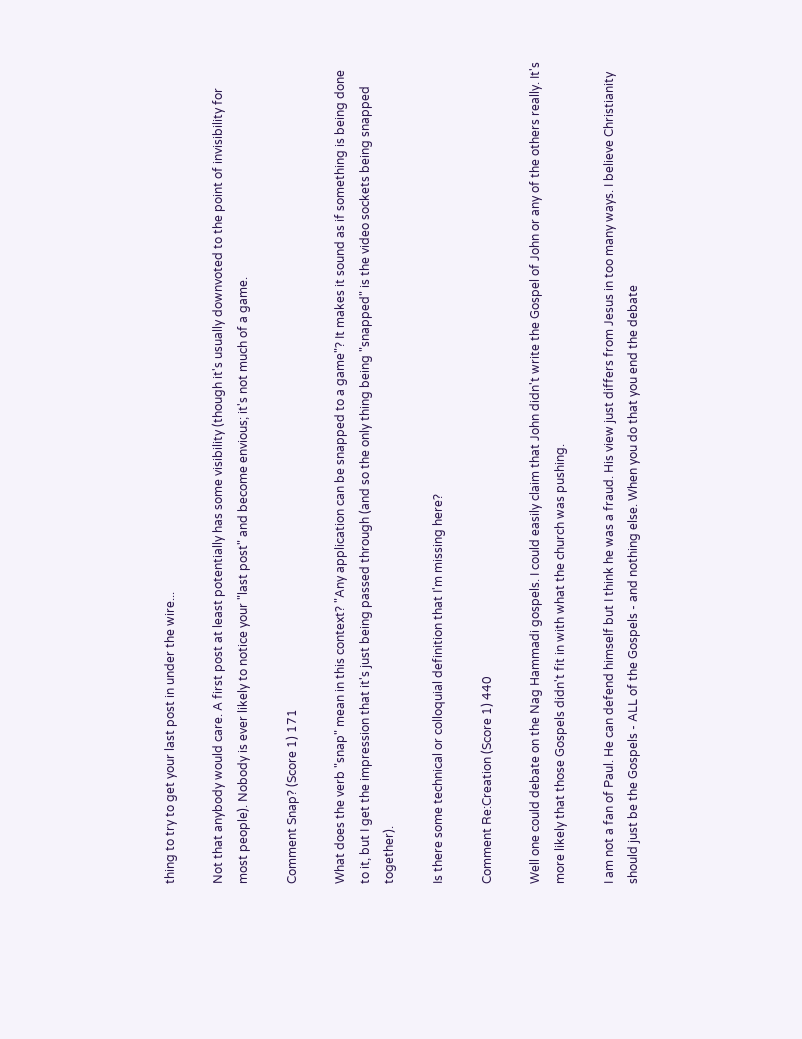thing to try to get your last post in under the wire...

Not that anybody would care. A first post at least potentially has some visibility (though it's usually downvoted to the point of invisibility for most people). Nobody is ever likely to notice your "last post" and become envious; it's not much of a game.

Comment Snap? (Score 1) 171

What does the verb "snap" mean in this context? "Any application can be snapped to a game"? It makes it sound as if something is being done to it, but I get the impression that it's just being passed through (and so the only thing being "snapped" is the video sockets being snapped together).

Is there some technical or colloquial definition that I'm missing here?

Comment Re:Creation (Score 1) 440

Well one could debate on the Nag Hammadi gospels. I could easily claim that John didn't write the Gospel of John or any of the others really. It's more likely that those Gospels didn't fit in with what the church was pushing.

I am not a fan of Paul. He can defend himself but I think he was a fraud. His view just differs from Jesus in too many ways. I believe Christianity should just be the Gospels - ALL of the Gospels - and nothing else. When you do that you end the debate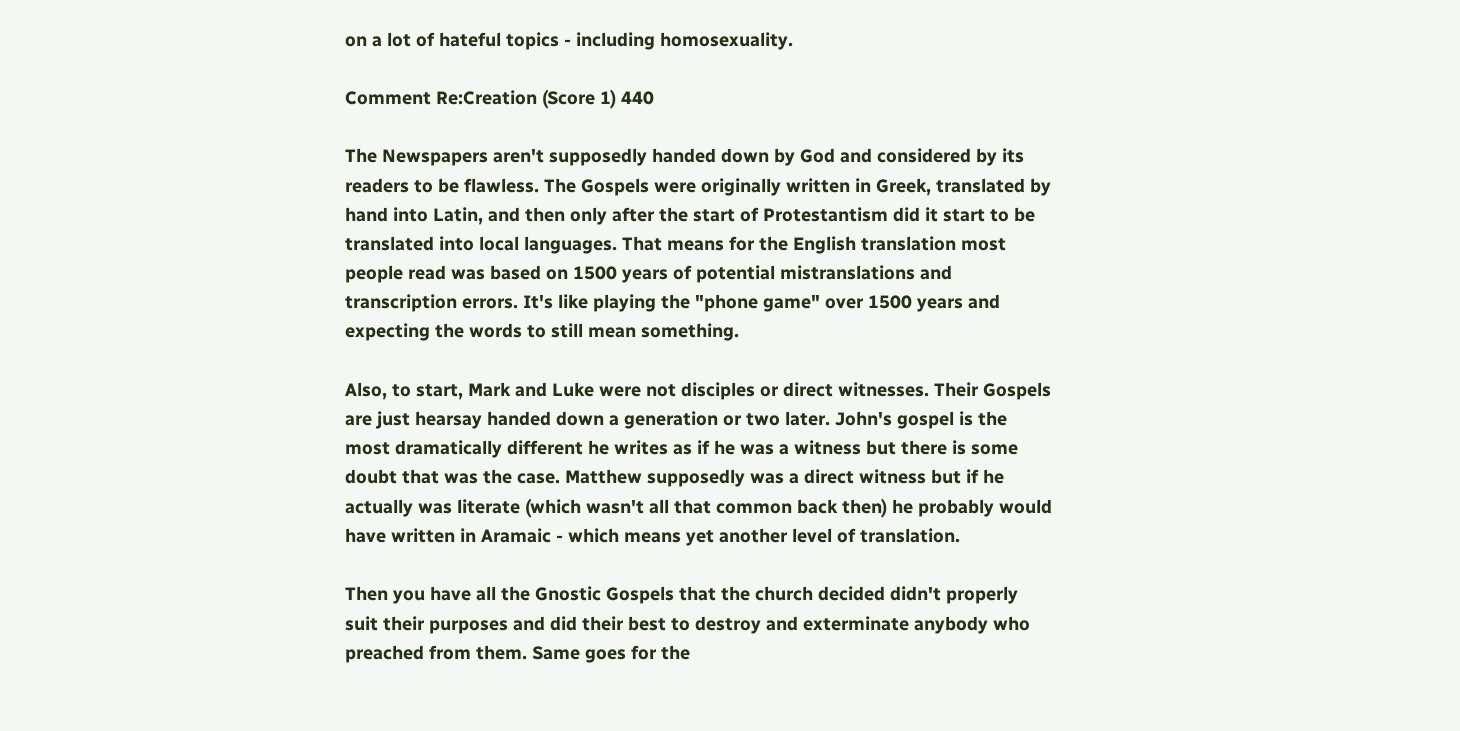on a lot of hateful topics - including homosexuality.

Comment Re:Creation (Score 1) 440

The Newspapers aren't supposedly handed down by God and considered by its readers to be flawless. The Gospels were originally written in Greek, translated by hand into Latin, and then only after the start of Protestantism did it start to be translated into local languages. That means for the English translation most people read was based on 1500 years of potential mistranslations and transcription errors. It's like playing the "phone game" over 1500 years and expecting the words to still mean something.

Also, to start, Mark and Luke were not disciples or direct witnesses. Their Gospels are just hearsay handed down a generation or two later. John's gospel is the most dramatically different he writes as if he was a witness but there is some doubt that was the case. Matthew supposedly was a direct witness but if he actually was literate (which wasn't all that common back then) he probably would have written in Aramaic - which means yet another level of translation.

Then you have all the Gnostic Gospels that the church decided didn't properly suit their purposes and did their best to destroy and exterminate anybody who preached from them. Same goes for the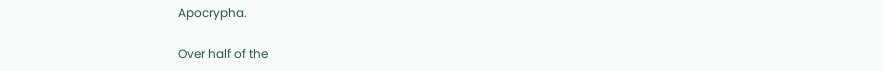Apocrypha.

Over half of the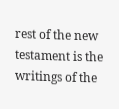rest of the new testament is the writings of the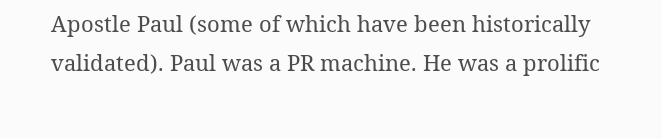Apostle Paul (some of which have been historically validated). Paul was a PR machine. He was a prolific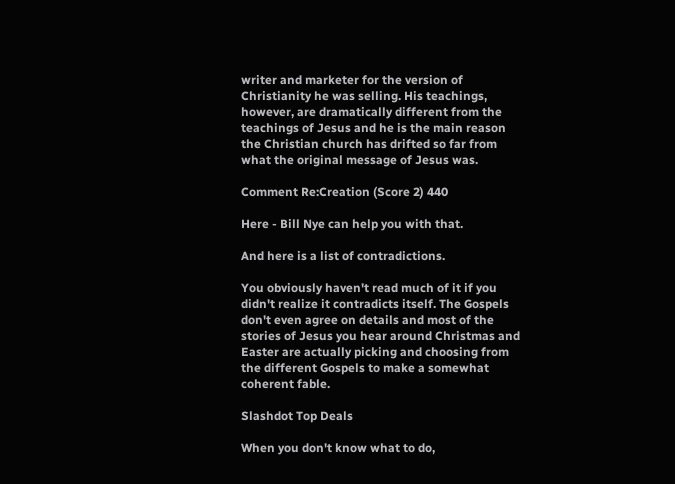writer and marketer for the version of Christianity he was selling. His teachings, however, are dramatically different from the teachings of Jesus and he is the main reason the Christian church has drifted so far from what the original message of Jesus was.

Comment Re:Creation (Score 2) 440

Here - Bill Nye can help you with that.

And here is a list of contradictions.

You obviously haven't read much of it if you didn't realize it contradicts itself. The Gospels don't even agree on details and most of the stories of Jesus you hear around Christmas and Easter are actually picking and choosing from the different Gospels to make a somewhat coherent fable.

Slashdot Top Deals

When you don't know what to do,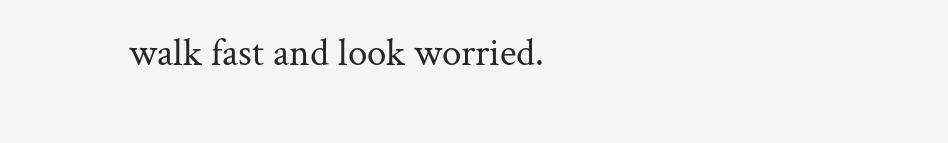walk fast and look worried.